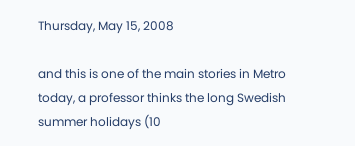Thursday, May 15, 2008

and this is one of the main stories in Metro today, a professor thinks the long Swedish summer holidays (10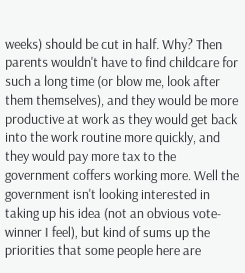weeks) should be cut in half. Why? Then parents wouldn't have to find childcare for such a long time (or blow me, look after them themselves), and they would be more productive at work as they would get back into the work routine more quickly, and they would pay more tax to the government coffers working more. Well the government isn't looking interested in taking up his idea (not an obvious vote-winner I feel), but kind of sums up the priorities that some people here are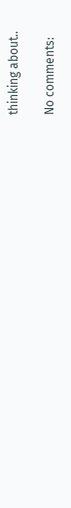thinking about..

No comments: